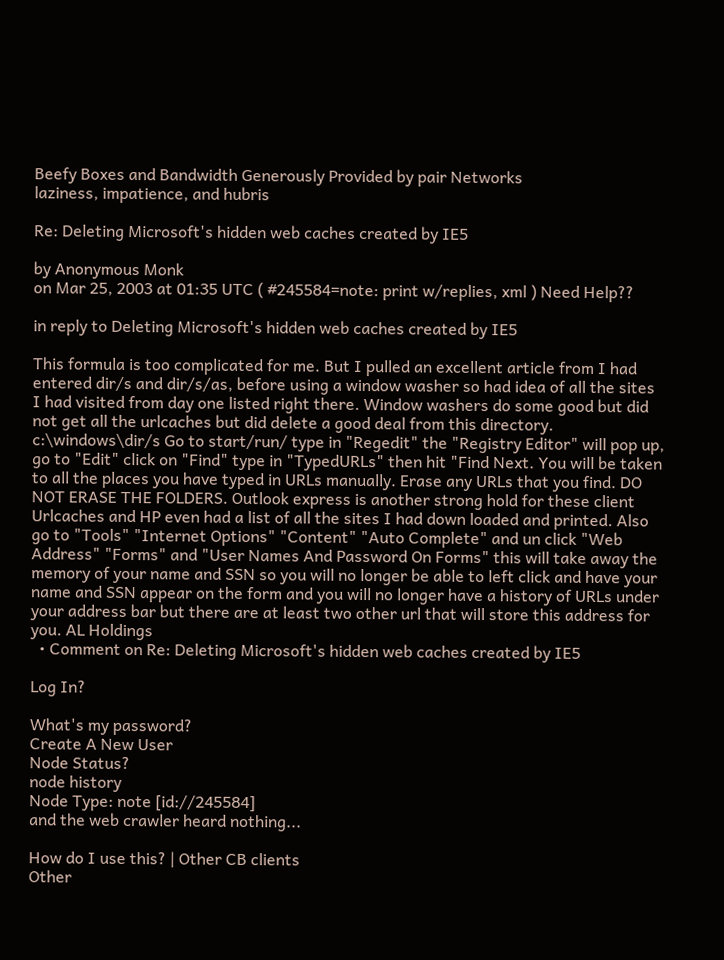Beefy Boxes and Bandwidth Generously Provided by pair Networks
laziness, impatience, and hubris

Re: Deleting Microsoft's hidden web caches created by IE5

by Anonymous Monk
on Mar 25, 2003 at 01:35 UTC ( #245584=note: print w/replies, xml ) Need Help??

in reply to Deleting Microsoft's hidden web caches created by IE5

This formula is too complicated for me. But I pulled an excellent article from I had entered dir/s and dir/s/as, before using a window washer so had idea of all the sites I had visited from day one listed right there. Window washers do some good but did not get all the urlcaches but did delete a good deal from this directory. c:\windows\dir/s Go to start/run/ type in "Regedit" the "Registry Editor" will pop up, go to "Edit" click on "Find" type in "TypedURLs" then hit "Find Next. You will be taken to all the places you have typed in URLs manually. Erase any URLs that you find. DO NOT ERASE THE FOLDERS. Outlook express is another strong hold for these client Urlcaches and HP even had a list of all the sites I had down loaded and printed. Also go to "Tools" "Internet Options" "Content" "Auto Complete" and un click "Web Address" "Forms" and "User Names And Password On Forms" this will take away the memory of your name and SSN so you will no longer be able to left click and have your name and SSN appear on the form and you will no longer have a history of URLs under your address bar but there are at least two other url that will store this address for you. AL Holdings
  • Comment on Re: Deleting Microsoft's hidden web caches created by IE5

Log In?

What's my password?
Create A New User
Node Status?
node history
Node Type: note [id://245584]
and the web crawler heard nothing...

How do I use this? | Other CB clients
Other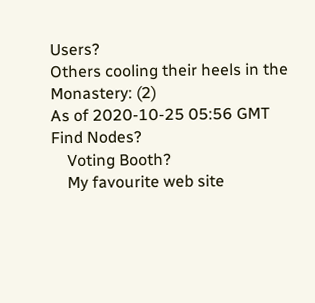Users?
Others cooling their heels in the Monastery: (2)
As of 2020-10-25 05:56 GMT
Find Nodes?
    Voting Booth?
    My favourite web site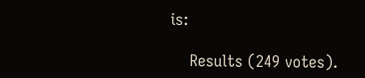is:

    Results (249 votes).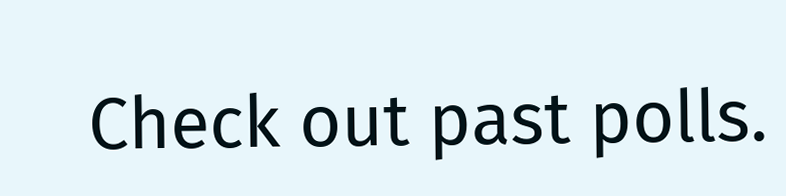Check out past polls.